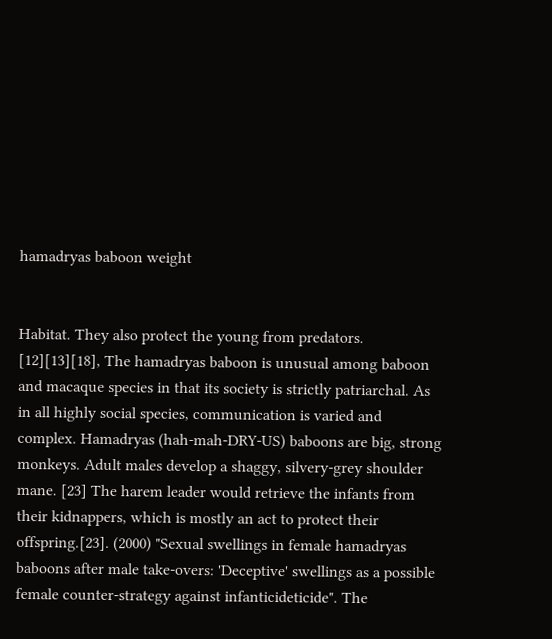hamadryas baboon weight


Habitat. They also protect the young from predators. [12][13][18], The hamadryas baboon is unusual among baboon and macaque species in that its society is strictly patriarchal. As in all highly social species, communication is varied and complex. Hamadryas (hah-mah-DRY-US) baboons are big, strong monkeys. Adult males develop a shaggy, silvery-grey shoulder mane. [23] The harem leader would retrieve the infants from their kidnappers, which is mostly an act to protect their offspring.[23]. (2000) "Sexual swellings in female hamadryas baboons after male take-overs: 'Deceptive' swellings as a possible female counter-strategy against infanticideticide". The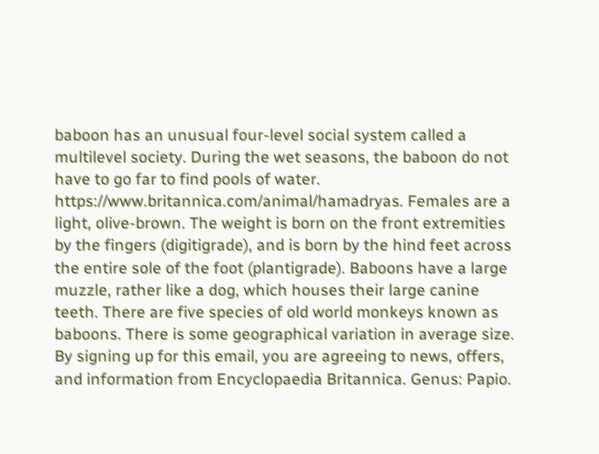baboon has an unusual four-level social system called a multilevel society. During the wet seasons, the baboon do not have to go far to find pools of water. https://www.britannica.com/animal/hamadryas. Females are a light, olive-brown. The weight is born on the front extremities by the fingers (digitigrade), and is born by the hind feet across the entire sole of the foot (plantigrade). Baboons have a large muzzle, rather like a dog, which houses their large canine teeth. There are five species of old world monkeys known as baboons. There is some geographical variation in average size. By signing up for this email, you are agreeing to news, offers, and information from Encyclopaedia Britannica. Genus: Papio.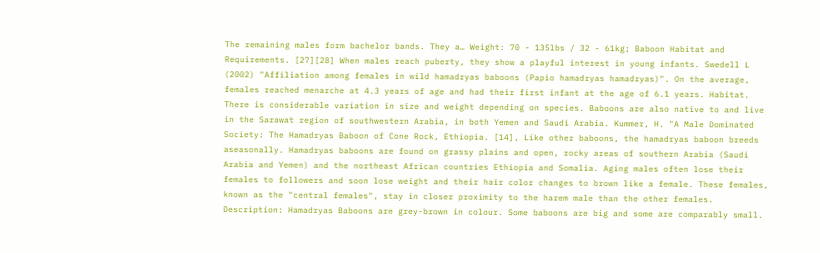The remaining males form bachelor bands. They a… Weight: 70 - 135lbs / 32 - 61kg; Baboon Habitat and Requirements. [27][28] When males reach puberty, they show a playful interest in young infants. Swedell L (2002) "Affiliation among females in wild hamadryas baboons (Papio hamadryas hamadryas)". On the average, females reached menarche at 4.3 years of age and had their first infant at the age of 6.1 years. Habitat. There is considerable variation in size and weight depending on species. Baboons are also native to and live in the Sarawat region of southwestern Arabia, in both Yemen and Saudi Arabia. Kummer, H. "A Male Dominated Society: The Hamadryas Baboon of Cone Rock, Ethiopia. [14], Like other baboons, the hamadryas baboon breeds aseasonally. Hamadryas baboons are found on grassy plains and open, rocky areas of southern Arabia (Saudi Arabia and Yemen) and the northeast African countries Ethiopia and Somalia. Aging males often lose their females to followers and soon lose weight and their hair color changes to brown like a female. These females, known as the "central females", stay in closer proximity to the harem male than the other females. Description: Hamadryas Baboons are grey-brown in colour. Some baboons are big and some are comparably small.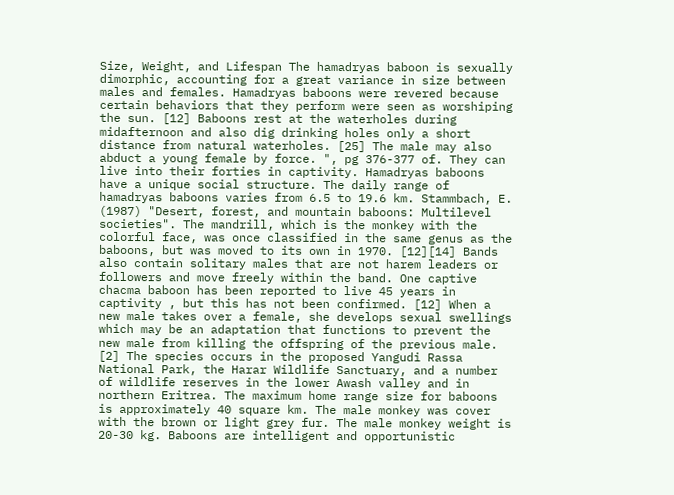Size, Weight, and Lifespan The hamadryas baboon is sexually dimorphic, accounting for a great variance in size between males and females. Hamadryas baboons were revered because certain behaviors that they perform were seen as worshiping the sun. [12] Baboons rest at the waterholes during midafternoon and also dig drinking holes only a short distance from natural waterholes. [25] The male may also abduct a young female by force. ", pg 376-377 of. They can live into their forties in captivity. Hamadryas baboons have a unique social structure. The daily range of hamadryas baboons varies from 6.5 to 19.6 km. Stammbach, E. (1987) "Desert, forest, and mountain baboons: Multilevel societies". The mandrill, which is the monkey with the colorful face, was once classified in the same genus as the baboons, but was moved to its own in 1970. [12][14] Bands also contain solitary males that are not harem leaders or followers and move freely within the band. One captive chacma baboon has been reported to live 45 years in captivity , but this has not been confirmed. [12] When a new male takes over a female, she develops sexual swellings which may be an adaptation that functions to prevent the new male from killing the offspring of the previous male. [2] The species occurs in the proposed Yangudi Rassa National Park, the Harar Wildlife Sanctuary, and a number of wildlife reserves in the lower Awash valley and in northern Eritrea. The maximum home range size for baboons is approximately 40 square km. The male monkey was cover with the brown or light grey fur. The male monkey weight is 20-30 kg. Baboons are intelligent and opportunistic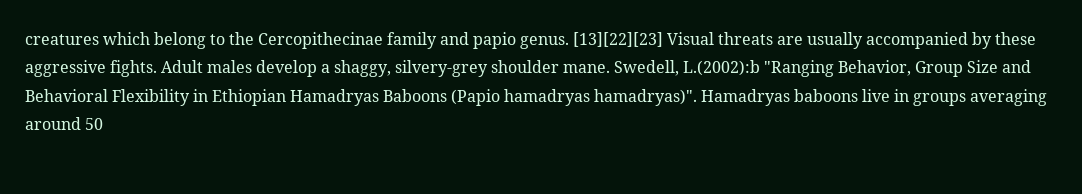creatures which belong to the Cercopithecinae family and papio genus. [13][22][23] Visual threats are usually accompanied by these aggressive fights. Adult males develop a shaggy, silvery-grey shoulder mane. Swedell, L.(2002):b "Ranging Behavior, Group Size and Behavioral Flexibility in Ethiopian Hamadryas Baboons (Papio hamadryas hamadryas)". Hamadryas baboons live in groups averaging around 50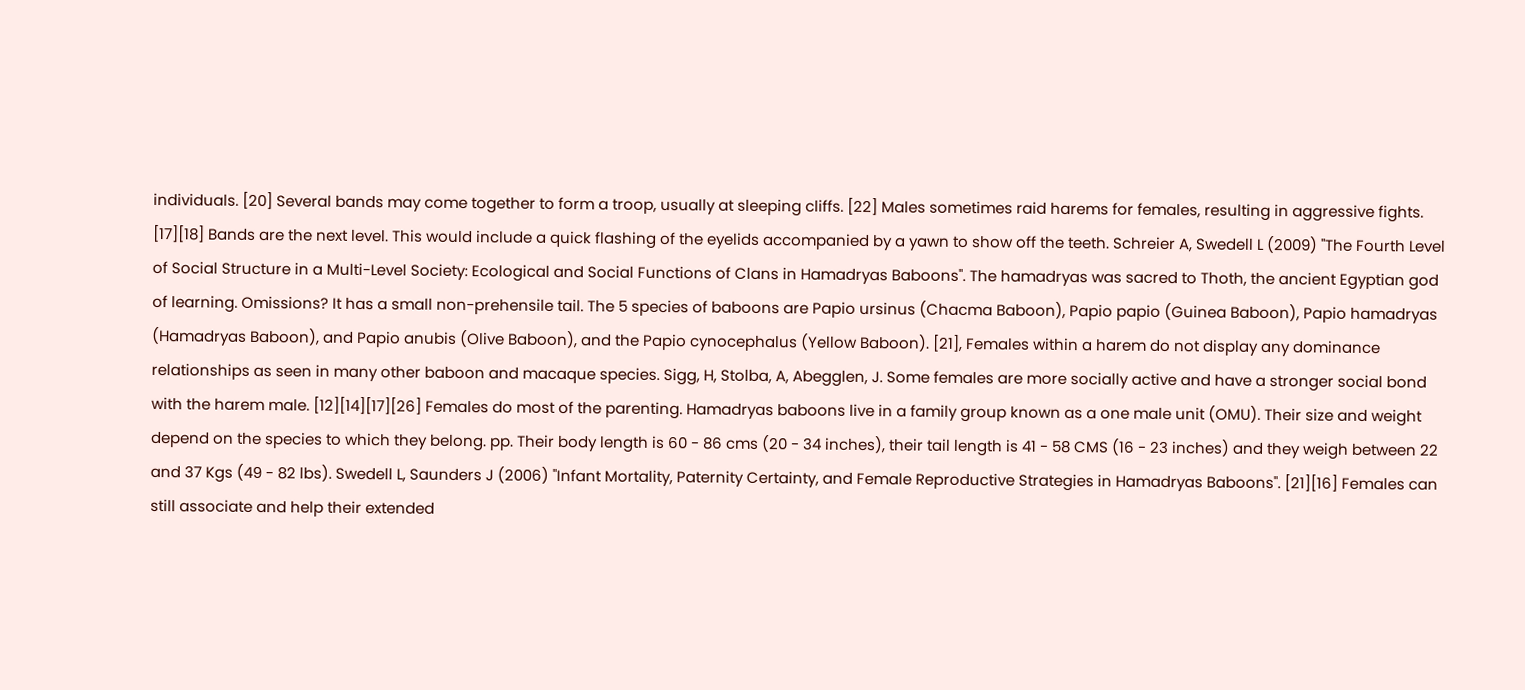individuals. [20] Several bands may come together to form a troop, usually at sleeping cliffs. [22] Males sometimes raid harems for females, resulting in aggressive fights. [17][18] Bands are the next level. This would include a quick flashing of the eyelids accompanied by a yawn to show off the teeth. Schreier A, Swedell L (2009) "The Fourth Level of Social Structure in a Multi-Level Society: Ecological and Social Functions of Clans in Hamadryas Baboons". The hamadryas was sacred to Thoth, the ancient Egyptian god of learning. Omissions? It has a small non-prehensile tail. The 5 species of baboons are Papio ursinus (Chacma Baboon), Papio papio (Guinea Baboon), Papio hamadryas (Hamadryas Baboon), and Papio anubis (Olive Baboon), and the Papio cynocephalus (Yellow Baboon). [21], Females within a harem do not display any dominance relationships as seen in many other baboon and macaque species. Sigg, H, Stolba, A, Abegglen, J. Some females are more socially active and have a stronger social bond with the harem male. [12][14][17][26] Females do most of the parenting. Hamadryas baboons live in a family group known as a one male unit (OMU). Their size and weight depend on the species to which they belong. pp. Their body length is 60 - 86 cms (20 - 34 inches), their tail length is 41 - 58 CMS (16 - 23 inches) and they weigh between 22 and 37 Kgs (49 - 82 lbs). Swedell L, Saunders J (2006) "Infant Mortality, Paternity Certainty, and Female Reproductive Strategies in Hamadryas Baboons". [21][16] Females can still associate and help their extended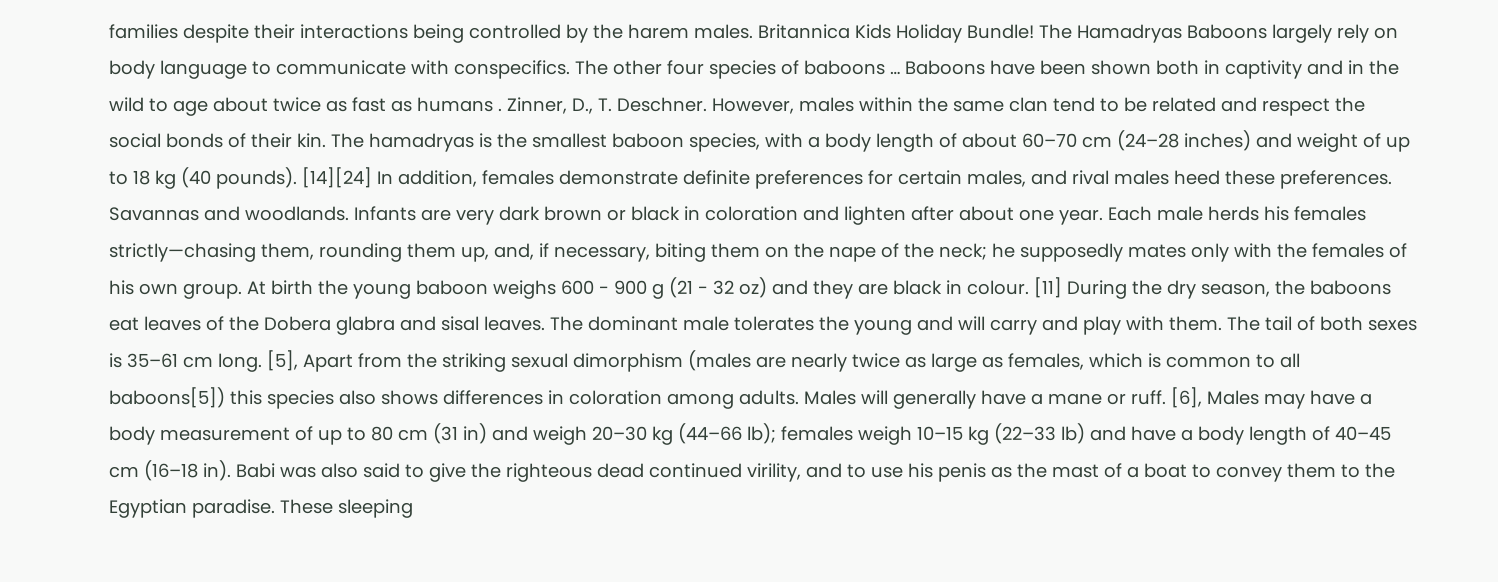families despite their interactions being controlled by the harem males. Britannica Kids Holiday Bundle! The Hamadryas Baboons largely rely on body language to communicate with conspecifics. The other four species of baboons … Baboons have been shown both in captivity and in the wild to age about twice as fast as humans . Zinner, D., T. Deschner. However, males within the same clan tend to be related and respect the social bonds of their kin. The hamadryas is the smallest baboon species, with a body length of about 60–70 cm (24–28 inches) and weight of up to 18 kg (40 pounds). [14][24] In addition, females demonstrate definite preferences for certain males, and rival males heed these preferences. Savannas and woodlands. Infants are very dark brown or black in coloration and lighten after about one year. Each male herds his females strictly—chasing them, rounding them up, and, if necessary, biting them on the nape of the neck; he supposedly mates only with the females of his own group. At birth the young baboon weighs 600 - 900 g (21 - 32 oz) and they are black in colour. [11] During the dry season, the baboons eat leaves of the Dobera glabra and sisal leaves. The dominant male tolerates the young and will carry and play with them. The tail of both sexes is 35–61 cm long. [5], Apart from the striking sexual dimorphism (males are nearly twice as large as females, which is common to all baboons[5]) this species also shows differences in coloration among adults. Males will generally have a mane or ruff. [6], Males may have a body measurement of up to 80 cm (31 in) and weigh 20–30 kg (44–66 lb); females weigh 10–15 kg (22–33 lb) and have a body length of 40–45 cm (16–18 in). Babi was also said to give the righteous dead continued virility, and to use his penis as the mast of a boat to convey them to the Egyptian paradise. These sleeping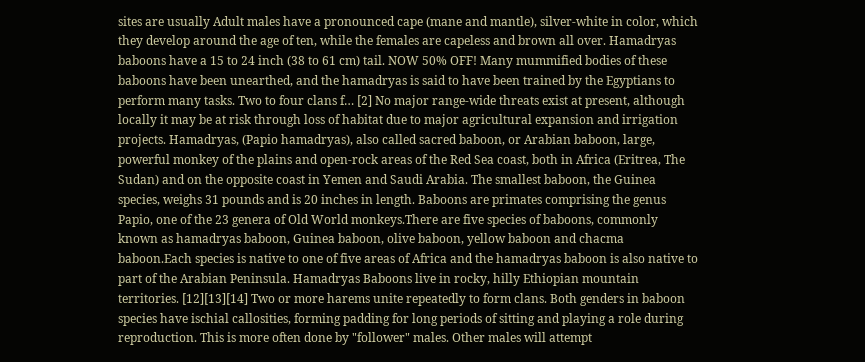sites are usually Adult males have a pronounced cape (mane and mantle), silver-white in color, which they develop around the age of ten, while the females are capeless and brown all over. Hamadryas baboons have a 15 to 24 inch (38 to 61 cm) tail. NOW 50% OFF! Many mummified bodies of these baboons have been unearthed, and the hamadryas is said to have been trained by the Egyptians to perform many tasks. Two to four clans f… [2] No major range-wide threats exist at present, although locally it may be at risk through loss of habitat due to major agricultural expansion and irrigation projects. Hamadryas, (Papio hamadryas), also called sacred baboon, or Arabian baboon, large, powerful monkey of the plains and open-rock areas of the Red Sea coast, both in Africa (Eritrea, The Sudan) and on the opposite coast in Yemen and Saudi Arabia. The smallest baboon, the Guinea species, weighs 31 pounds and is 20 inches in length. Baboons are primates comprising the genus Papio, one of the 23 genera of Old World monkeys.There are five species of baboons, commonly known as hamadryas baboon, Guinea baboon, olive baboon, yellow baboon and chacma baboon.Each species is native to one of five areas of Africa and the hamadryas baboon is also native to part of the Arabian Peninsula. Hamadryas Baboons live in rocky, hilly Ethiopian mountain territories. [12][13][14] Two or more harems unite repeatedly to form clans. Both genders in baboon species have ischial callosities, forming padding for long periods of sitting and playing a role during reproduction. This is more often done by "follower" males. Other males will attempt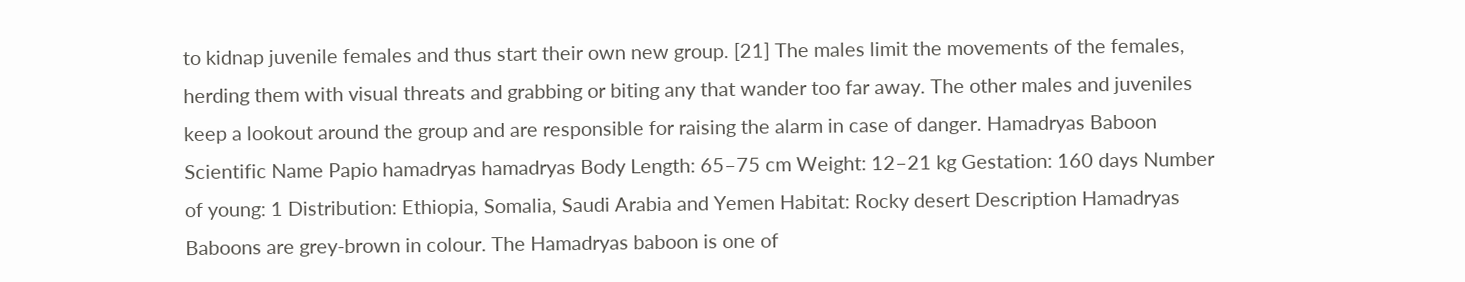to kidnap juvenile females and thus start their own new group. [21] The males limit the movements of the females, herding them with visual threats and grabbing or biting any that wander too far away. The other males and juveniles keep a lookout around the group and are responsible for raising the alarm in case of danger. Hamadryas Baboon Scientific Name Papio hamadryas hamadryas Body Length: 65–75 cm Weight: 12–21 kg Gestation: 160 days Number of young: 1 Distribution: Ethiopia, Somalia, Saudi Arabia and Yemen Habitat: Rocky desert Description Hamadryas Baboons are grey-brown in colour. The Hamadryas baboon is one of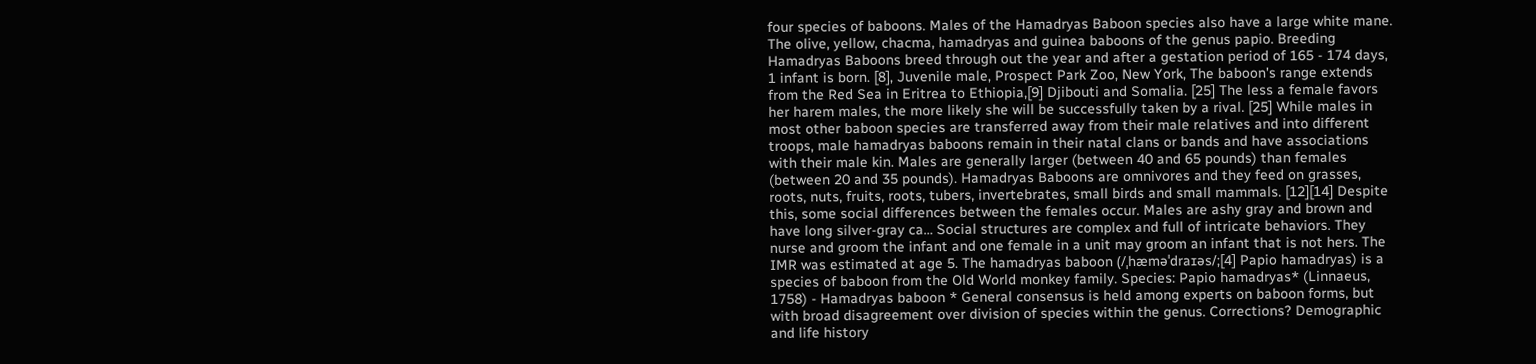four species of baboons. Males of the Hamadryas Baboon species also have a large white mane. The olive, yellow, chacma, hamadryas and guinea baboons of the genus papio. Breeding Hamadryas Baboons breed through out the year and after a gestation period of 165 - 174 days, 1 infant is born. [8], Juvenile male, Prospect Park Zoo, New York, The baboon's range extends from the Red Sea in Eritrea to Ethiopia,[9] Djibouti and Somalia. [25] The less a female favors her harem males, the more likely she will be successfully taken by a rival. [25] While males in most other baboon species are transferred away from their male relatives and into different troops, male hamadryas baboons remain in their natal clans or bands and have associations with their male kin. Males are generally larger (between 40 and 65 pounds) than females (between 20 and 35 pounds). Hamadryas Baboons are omnivores and they feed on grasses, roots, nuts, fruits, roots, tubers, invertebrates, small birds and small mammals. [12][14] Despite this, some social differences between the females occur. Males are ashy gray and brown and have long silver-gray ca… Social structures are complex and full of intricate behaviors. They nurse and groom the infant and one female in a unit may groom an infant that is not hers. The IMR was estimated at age 5. The hamadryas baboon (/ˌhæməˈdraɪəs/;[4] Papio hamadryas) is a species of baboon from the Old World monkey family. Species: Papio hamadryas* (Linnaeus, 1758) - Hamadryas baboon * General consensus is held among experts on baboon forms, but with broad disagreement over division of species within the genus. Corrections? Demographic and life history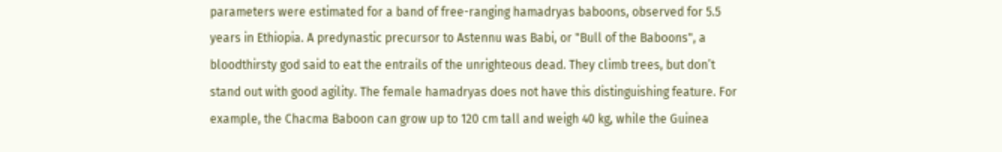parameters were estimated for a band of free-ranging hamadryas baboons, observed for 5.5 years in Ethiopia. A predynastic precursor to Astennu was Babi, or "Bull of the Baboons", a bloodthirsty god said to eat the entrails of the unrighteous dead. They climb trees, but don’t stand out with good agility. The female hamadryas does not have this distinguishing feature. For example, the Chacma Baboon can grow up to 120 cm tall and weigh 40 kg, while the Guinea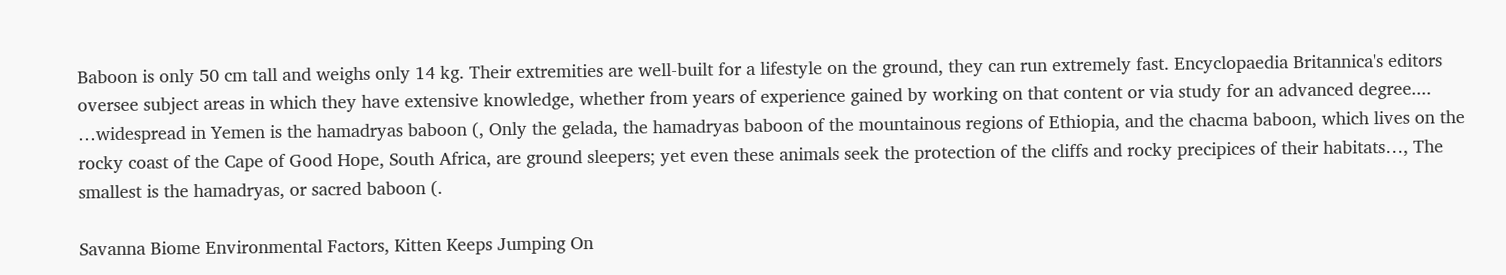Baboon is only 50 cm tall and weighs only 14 kg. Their extremities are well-built for a lifestyle on the ground, they can run extremely fast. Encyclopaedia Britannica's editors oversee subject areas in which they have extensive knowledge, whether from years of experience gained by working on that content or via study for an advanced degree.... …widespread in Yemen is the hamadryas baboon (, Only the gelada, the hamadryas baboon of the mountainous regions of Ethiopia, and the chacma baboon, which lives on the rocky coast of the Cape of Good Hope, South Africa, are ground sleepers; yet even these animals seek the protection of the cliffs and rocky precipices of their habitats…, The smallest is the hamadryas, or sacred baboon (.

Savanna Biome Environmental Factors, Kitten Keeps Jumping On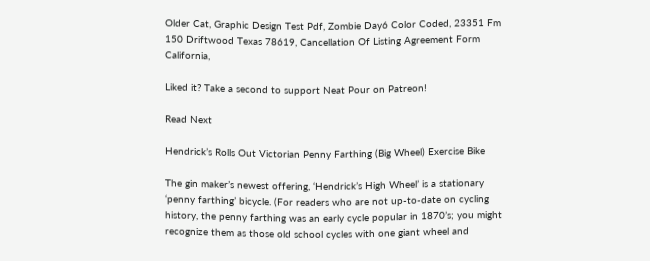Older Cat, Graphic Design Test Pdf, Zombie Day6 Color Coded, 23351 Fm 150 Driftwood Texas 78619, Cancellation Of Listing Agreement Form California,

Liked it? Take a second to support Neat Pour on Patreon!

Read Next

Hendrick’s Rolls Out Victorian Penny Farthing (Big Wheel) Exercise Bike

The gin maker’s newest offering, ‘Hendrick’s High Wheel’ is a stationary ‘penny farthing’ bicycle. (For readers who are not up-to-date on cycling history, the penny farthing was an early cycle popular in 1870’s; you might recognize them as those old school cycles with one giant wheel and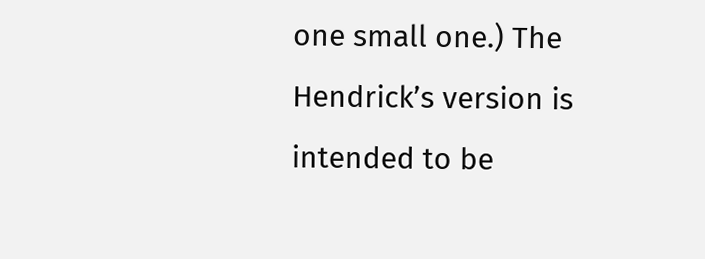one small one.) The Hendrick’s version is intended to be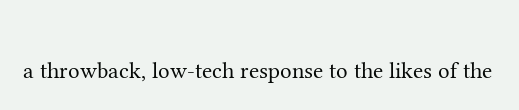a throwback, low-tech response to the likes of the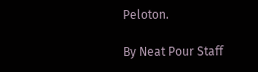Peloton.

By Neat Pour Staff